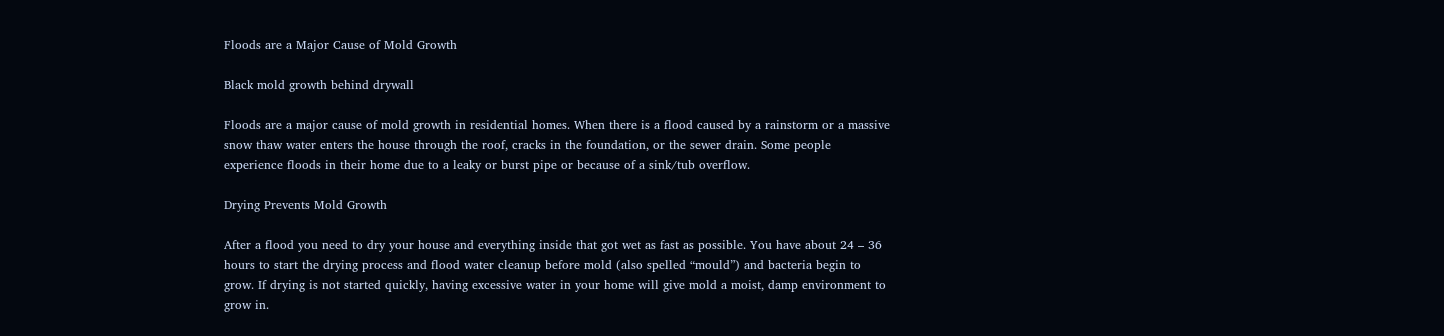Floods are a Major Cause of Mold Growth

Black mold growth behind drywall

Floods are a major cause of mold growth in residential homes. When there is a flood caused by a rainstorm or a massive snow thaw water enters the house through the roof, cracks in the foundation, or the sewer drain. Some people experience floods in their home due to a leaky or burst pipe or because of a sink/tub overflow.

Drying Prevents Mold Growth

After a flood you need to dry your house and everything inside that got wet as fast as possible. You have about 24 – 36 hours to start the drying process and flood water cleanup before mold (also spelled “mould”) and bacteria begin to grow. If drying is not started quickly, having excessive water in your home will give mold a moist, damp environment to grow in.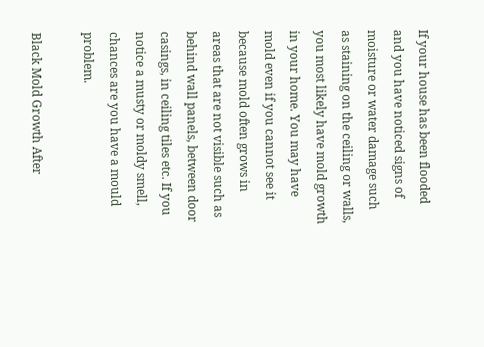If your house has been flooded and you have noticed signs of moisture or water damage such as staining on the ceiling or walls, you most likely have mold growth in your home. You may have mold even if you cannot see it because mold often grows in areas that are not visible such as behind wall panels, between door casings, in ceiling tiles etc. If you notice a musty or moldy smell, chances are you have a mould problem.

Black Mold Growth After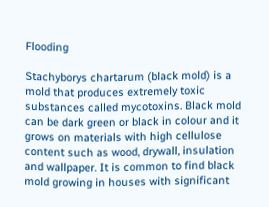Flooding

Stachyborys chartarum (black mold) is a mold that produces extremely toxic substances called mycotoxins. Black mold can be dark green or black in colour and it grows on materials with high cellulose content such as wood, drywall, insulation and wallpaper. It is common to find black mold growing in houses with significant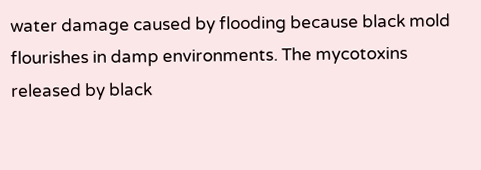water damage caused by flooding because black mold flourishes in damp environments. The mycotoxins released by black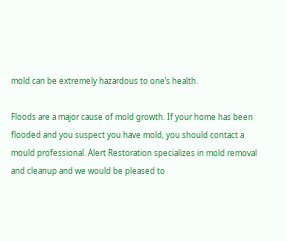mold can be extremely hazardous to one’s health.

Floods are a major cause of mold growth. If your home has been flooded and you suspect you have mold, you should contact a mould professional. Alert Restoration specializes in mold removal and cleanup and we would be pleased to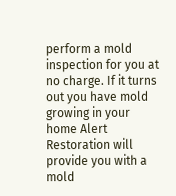perform a mold inspection for you at no charge. If it turns out you have mold growing in your home Alert Restoration will provide you with a mold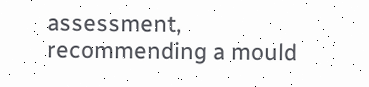assessment, recommending a mould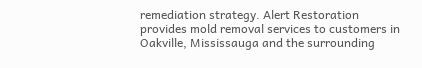remediation strategy. Alert Restoration provides mold removal services to customers in Oakville, Mississauga and the surrounding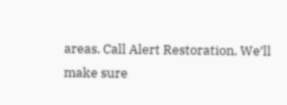areas. Call Alert Restoration. We’ll make sure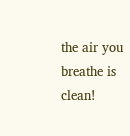the air you breathe is clean!